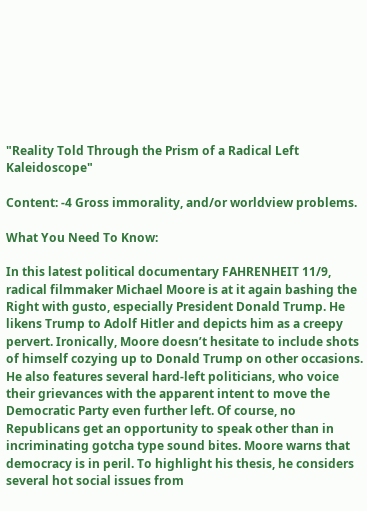"Reality Told Through the Prism of a Radical Left Kaleidoscope"

Content: -4 Gross immorality, and/or worldview problems.

What You Need To Know:

In this latest political documentary FAHRENHEIT 11/9, radical filmmaker Michael Moore is at it again bashing the Right with gusto, especially President Donald Trump. He likens Trump to Adolf Hitler and depicts him as a creepy pervert. Ironically, Moore doesn’t hesitate to include shots of himself cozying up to Donald Trump on other occasions. He also features several hard-left politicians, who voice their grievances with the apparent intent to move the Democratic Party even further left. Of course, no Republicans get an opportunity to speak other than in incriminating gotcha type sound bites. Moore warns that democracy is in peril. To highlight his thesis, he considers several hot social issues from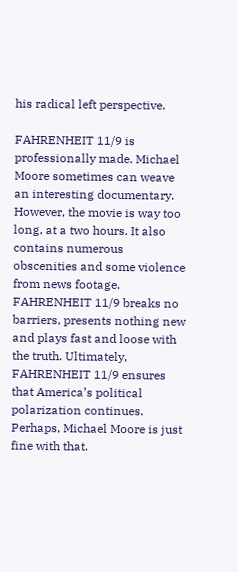his radical left perspective.

FAHRENHEIT 11/9 is professionally made. Michael Moore sometimes can weave an interesting documentary. However, the movie is way too long, at a two hours. It also contains numerous obscenities and some violence from news footage. FAHRENHEIT 11/9 breaks no barriers, presents nothing new and plays fast and loose with the truth. Ultimately, FAHRENHEIT 11/9 ensures that America’s political polarization continues. Perhaps, Michael Moore is just fine with that.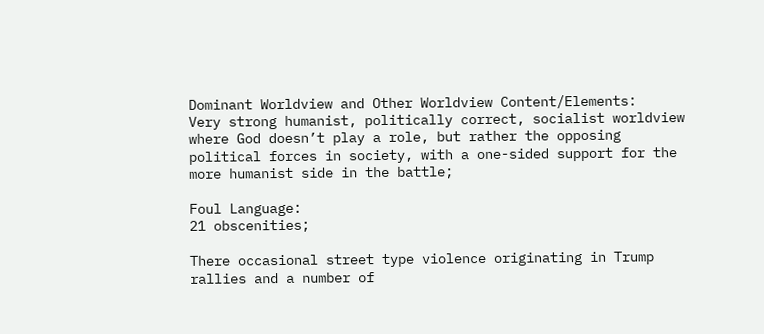Dominant Worldview and Other Worldview Content/Elements:
Very strong humanist, politically correct, socialist worldview where God doesn’t play a role, but rather the opposing political forces in society, with a one-sided support for the more humanist side in the battle;

Foul Language:
21 obscenities;

There occasional street type violence originating in Trump rallies and a number of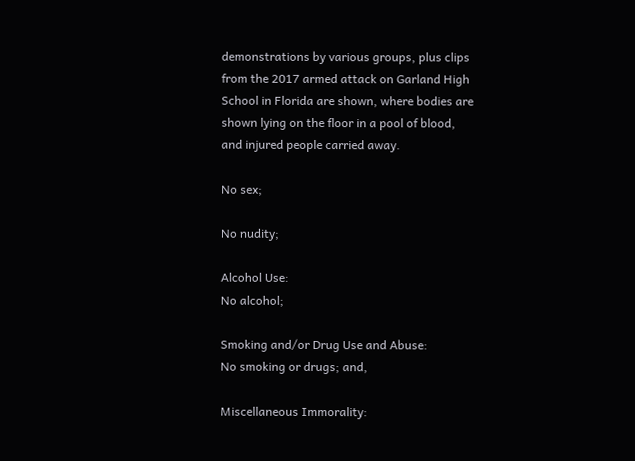demonstrations by various groups, plus clips from the 2017 armed attack on Garland High School in Florida are shown, where bodies are shown lying on the floor in a pool of blood, and injured people carried away.

No sex;

No nudity;

Alcohol Use:
No alcohol;

Smoking and/or Drug Use and Abuse:
No smoking or drugs; and,

Miscellaneous Immorality: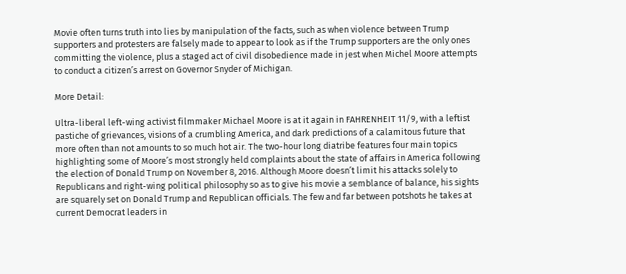Movie often turns truth into lies by manipulation of the facts, such as when violence between Trump supporters and protesters are falsely made to appear to look as if the Trump supporters are the only ones committing the violence, plus a staged act of civil disobedience made in jest when Michel Moore attempts to conduct a citizen’s arrest on Governor Snyder of Michigan.

More Detail:

Ultra-liberal left-wing activist filmmaker Michael Moore is at it again in FAHRENHEIT 11/9, with a leftist pastiche of grievances, visions of a crumbling America, and dark predictions of a calamitous future that more often than not amounts to so much hot air. The two-hour long diatribe features four main topics highlighting some of Moore’s most strongly held complaints about the state of affairs in America following the election of Donald Trump on November 8, 2016. Although Moore doesn’t limit his attacks solely to Republicans and right-wing political philosophy so as to give his movie a semblance of balance, his sights are squarely set on Donald Trump and Republican officials. The few and far between potshots he takes at current Democrat leaders in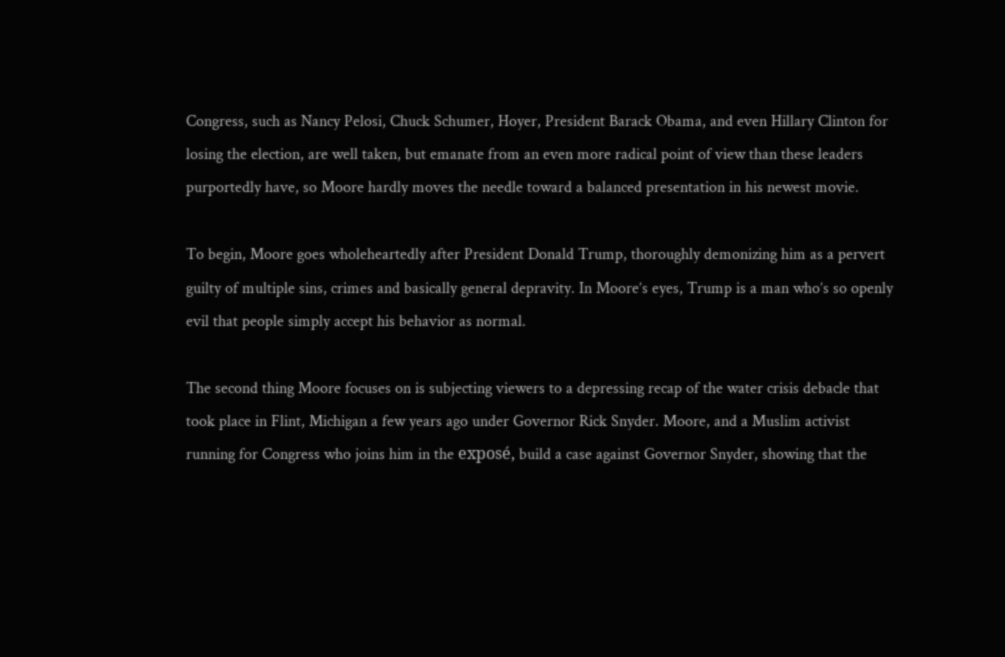Congress, such as Nancy Pelosi, Chuck Schumer, Hoyer, President Barack Obama, and even Hillary Clinton for losing the election, are well taken, but emanate from an even more radical point of view than these leaders purportedly have, so Moore hardly moves the needle toward a balanced presentation in his newest movie.

To begin, Moore goes wholeheartedly after President Donald Trump, thoroughly demonizing him as a pervert guilty of multiple sins, crimes and basically general depravity. In Moore’s eyes, Trump is a man who’s so openly evil that people simply accept his behavior as normal.

The second thing Moore focuses on is subjecting viewers to a depressing recap of the water crisis debacle that took place in Flint, Michigan a few years ago under Governor Rick Snyder. Moore, and a Muslim activist running for Congress who joins him in the exposé, build a case against Governor Snyder, showing that the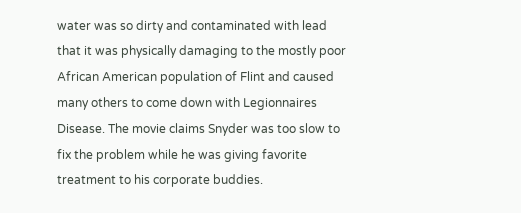water was so dirty and contaminated with lead that it was physically damaging to the mostly poor African American population of Flint and caused many others to come down with Legionnaires Disease. The movie claims Snyder was too slow to fix the problem while he was giving favorite treatment to his corporate buddies.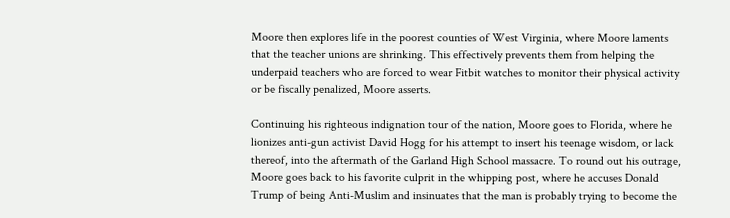Moore then explores life in the poorest counties of West Virginia, where Moore laments that the teacher unions are shrinking. This effectively prevents them from helping the underpaid teachers who are forced to wear Fitbit watches to monitor their physical activity or be fiscally penalized, Moore asserts.

Continuing his righteous indignation tour of the nation, Moore goes to Florida, where he lionizes anti-gun activist David Hogg for his attempt to insert his teenage wisdom, or lack thereof, into the aftermath of the Garland High School massacre. To round out his outrage, Moore goes back to his favorite culprit in the whipping post, where he accuses Donald Trump of being Anti-Muslim and insinuates that the man is probably trying to become the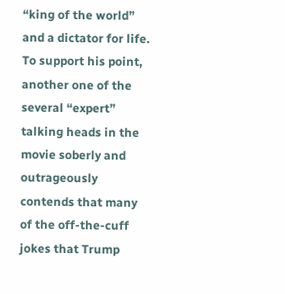“king of the world” and a dictator for life. To support his point, another one of the several “expert” talking heads in the movie soberly and outrageously contends that many of the off-the-cuff jokes that Trump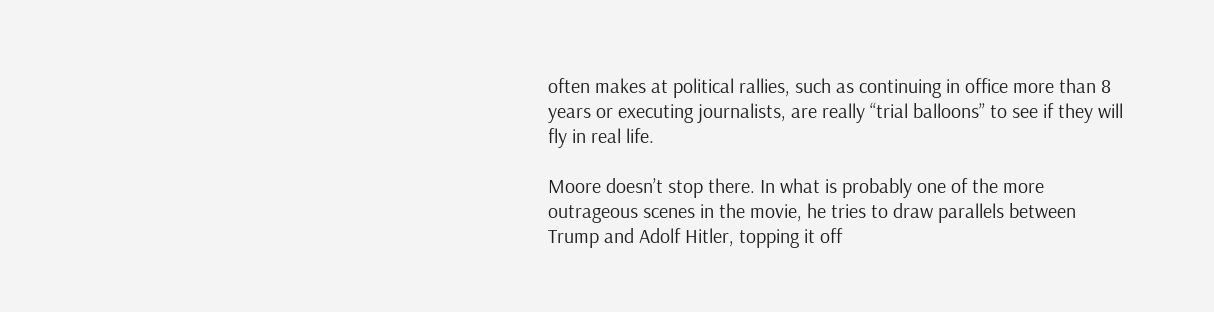often makes at political rallies, such as continuing in office more than 8 years or executing journalists, are really “trial balloons” to see if they will fly in real life.

Moore doesn’t stop there. In what is probably one of the more outrageous scenes in the movie, he tries to draw parallels between Trump and Adolf Hitler, topping it off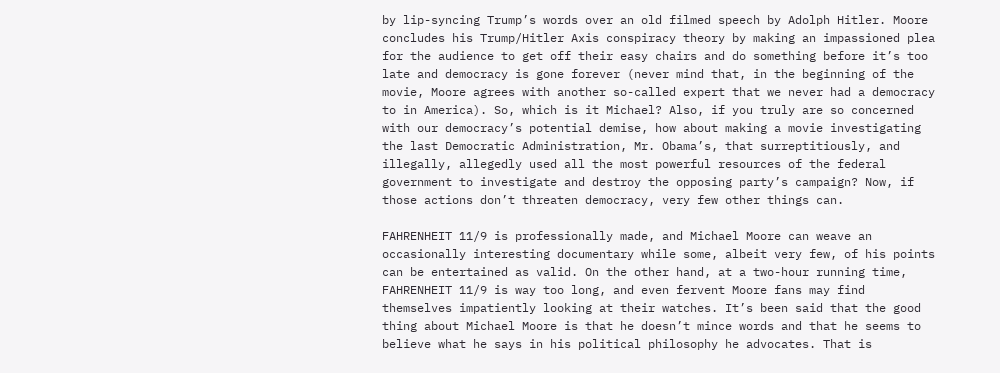by lip-syncing Trump’s words over an old filmed speech by Adolph Hitler. Moore concludes his Trump/Hitler Axis conspiracy theory by making an impassioned plea for the audience to get off their easy chairs and do something before it’s too late and democracy is gone forever (never mind that, in the beginning of the movie, Moore agrees with another so-called expert that we never had a democracy to in America). So, which is it Michael? Also, if you truly are so concerned with our democracy’s potential demise, how about making a movie investigating the last Democratic Administration, Mr. Obama’s, that surreptitiously, and illegally, allegedly used all the most powerful resources of the federal government to investigate and destroy the opposing party’s campaign? Now, if those actions don’t threaten democracy, very few other things can.

FAHRENHEIT 11/9 is professionally made, and Michael Moore can weave an occasionally interesting documentary while some, albeit very few, of his points can be entertained as valid. On the other hand, at a two-hour running time, FAHRENHEIT 11/9 is way too long, and even fervent Moore fans may find themselves impatiently looking at their watches. It’s been said that the good thing about Michael Moore is that he doesn’t mince words and that he seems to believe what he says in his political philosophy he advocates. That is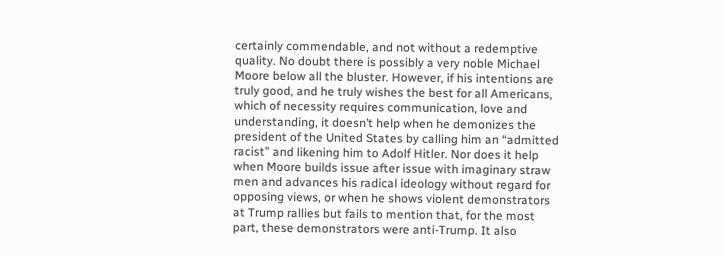certainly commendable, and not without a redemptive quality. No doubt there is possibly a very noble Michael Moore below all the bluster. However, if his intentions are truly good, and he truly wishes the best for all Americans, which of necessity requires communication, love and understanding, it doesn’t help when he demonizes the president of the United States by calling him an “admitted racist” and likening him to Adolf Hitler. Nor does it help when Moore builds issue after issue with imaginary straw men and advances his radical ideology without regard for opposing views, or when he shows violent demonstrators at Trump rallies but fails to mention that, for the most part, these demonstrators were anti-Trump. It also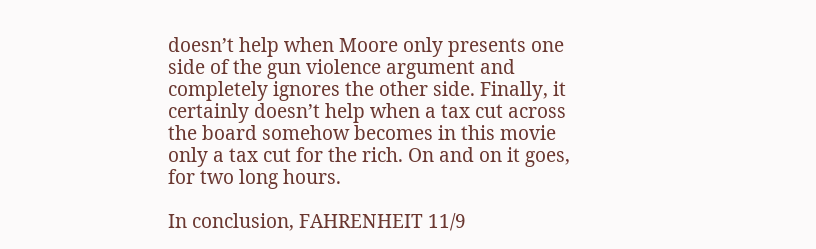doesn’t help when Moore only presents one side of the gun violence argument and completely ignores the other side. Finally, it certainly doesn’t help when a tax cut across the board somehow becomes in this movie only a tax cut for the rich. On and on it goes, for two long hours.

In conclusion, FAHRENHEIT 11/9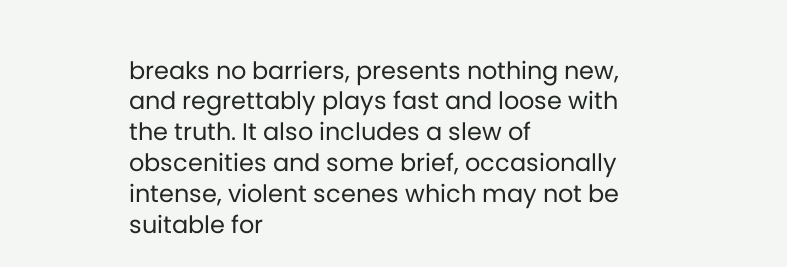breaks no barriers, presents nothing new, and regrettably plays fast and loose with the truth. It also includes a slew of obscenities and some brief, occasionally intense, violent scenes which may not be suitable for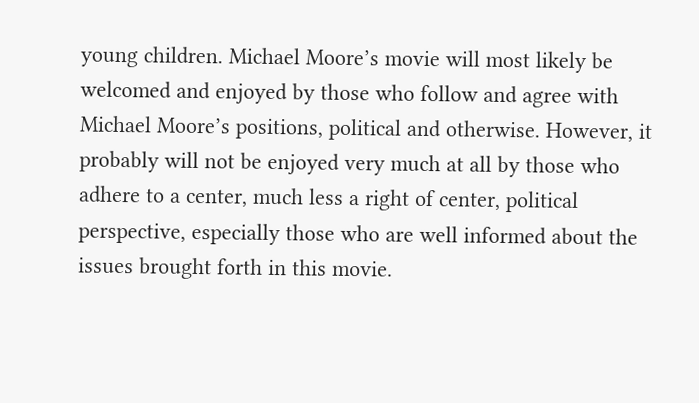young children. Michael Moore’s movie will most likely be welcomed and enjoyed by those who follow and agree with Michael Moore’s positions, political and otherwise. However, it probably will not be enjoyed very much at all by those who adhere to a center, much less a right of center, political perspective, especially those who are well informed about the issues brought forth in this movie.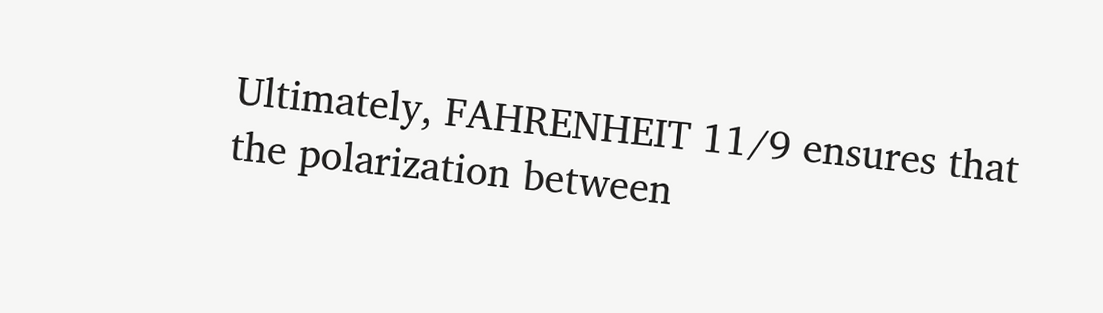Ultimately, FAHRENHEIT 11/9 ensures that the polarization between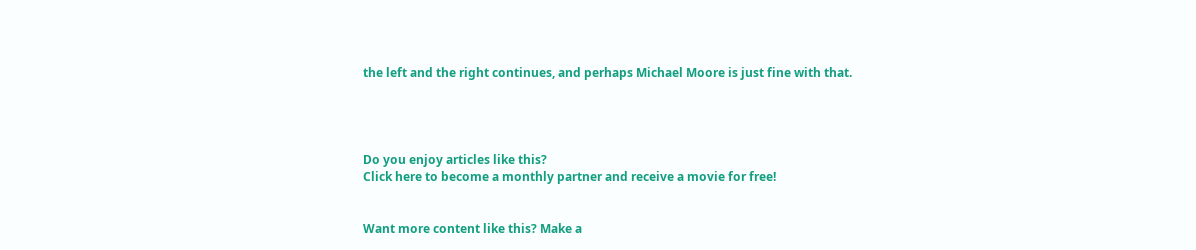the left and the right continues, and perhaps Michael Moore is just fine with that.




Do you enjoy articles like this?
Click here to become a monthly partner and receive a movie for free!


Want more content like this? Make a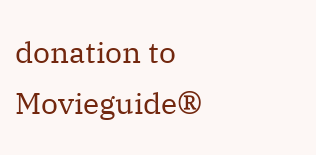donation to Movieguide®